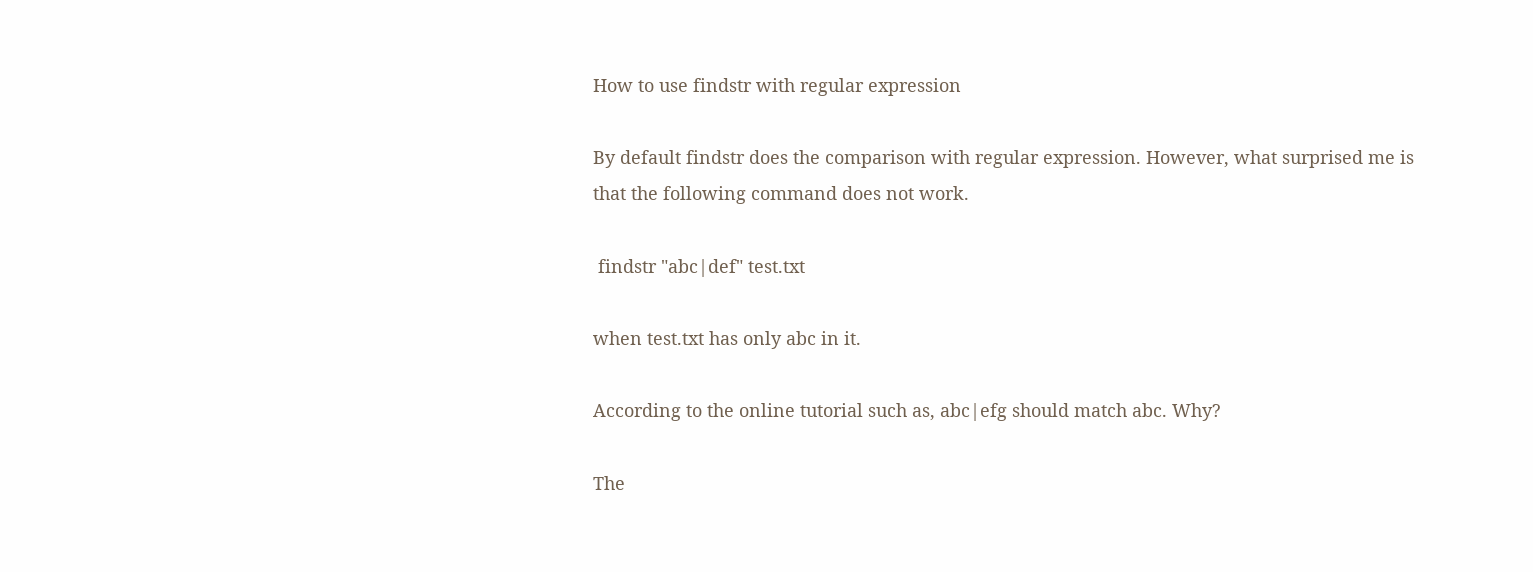How to use findstr with regular expression

By default findstr does the comparison with regular expression. However, what surprised me is that the following command does not work.

 findstr "abc|def" test.txt

when test.txt has only abc in it.

According to the online tutorial such as, abc|efg should match abc. Why?

The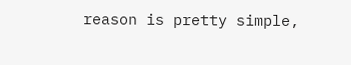reason is pretty simple,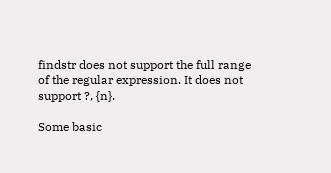findstr does not support the full range of the regular expression. It does not support ?, {n}.

Some basic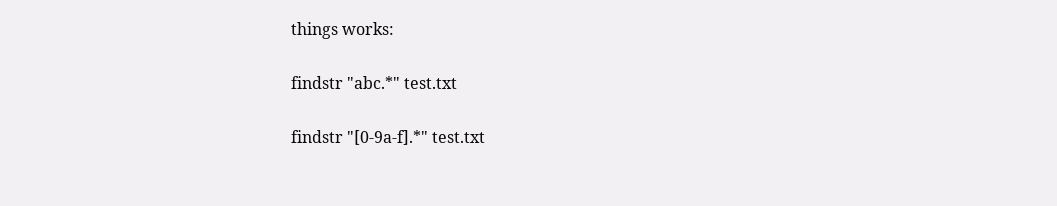things works:

findstr "abc.*" test.txt

findstr "[0-9a-f].*" test.txt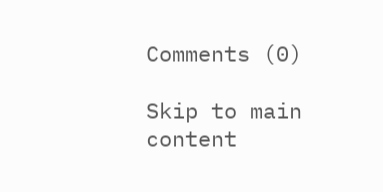Comments (0)

Skip to main content